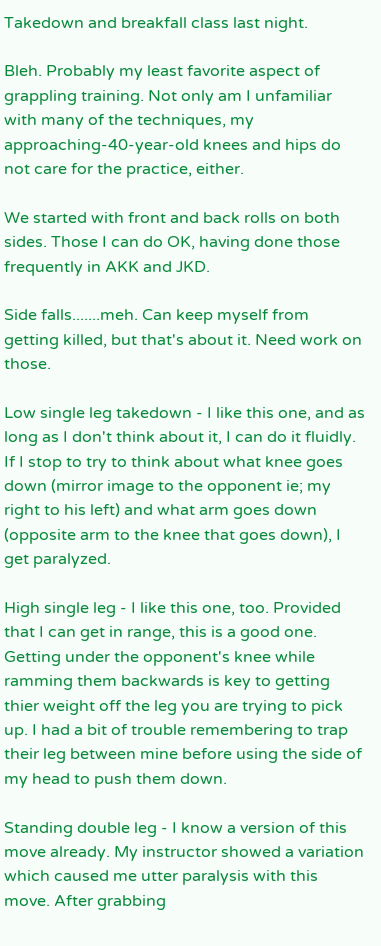Takedown and breakfall class last night.

Bleh. Probably my least favorite aspect of grappling training. Not only am I unfamiliar with many of the techniques, my approaching-40-year-old knees and hips do not care for the practice, either.

We started with front and back rolls on both sides. Those I can do OK, having done those frequently in AKK and JKD.

Side falls.......meh. Can keep myself from getting killed, but that's about it. Need work on those.

Low single leg takedown - I like this one, and as long as I don't think about it, I can do it fluidly. If I stop to try to think about what knee goes down (mirror image to the opponent ie; my right to his left) and what arm goes down (opposite arm to the knee that goes down), I get paralyzed.

High single leg - I like this one, too. Provided that I can get in range, this is a good one. Getting under the opponent's knee while ramming them backwards is key to getting thier weight off the leg you are trying to pick up. I had a bit of trouble remembering to trap their leg between mine before using the side of my head to push them down.

Standing double leg - I know a version of this move already. My instructor showed a variation which caused me utter paralysis with this move. After grabbing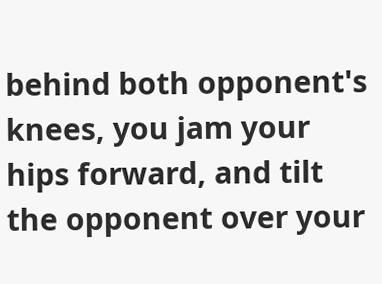behind both opponent's knees, you jam your hips forward, and tilt the opponent over your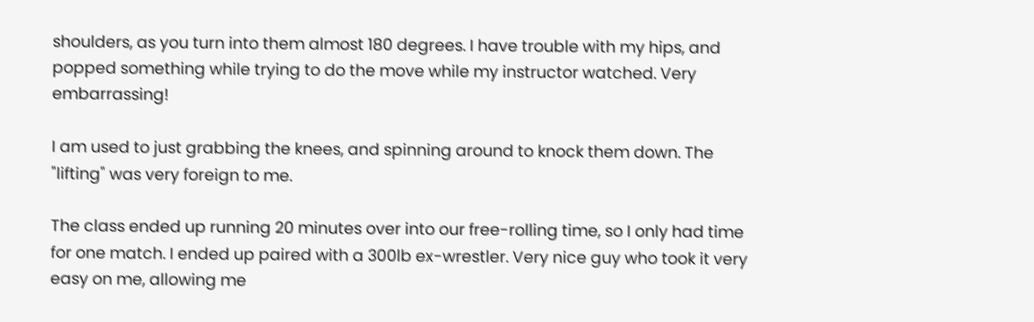shoulders, as you turn into them almost 180 degrees. I have trouble with my hips, and popped something while trying to do the move while my instructor watched. Very embarrassing!

I am used to just grabbing the knees, and spinning around to knock them down. The "lifting" was very foreign to me.

The class ended up running 20 minutes over into our free-rolling time, so I only had time for one match. I ended up paired with a 300lb ex-wrestler. Very nice guy who took it very easy on me, allowing me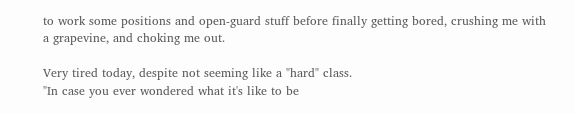to work some positions and open-guard stuff before finally getting bored, crushing me with a grapevine, and choking me out.

Very tired today, despite not seeming like a "hard" class.
"In case you ever wondered what it's like to be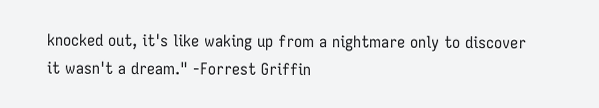knocked out, it's like waking up from a nightmare only to discover it wasn't a dream." -Forrest Griffin